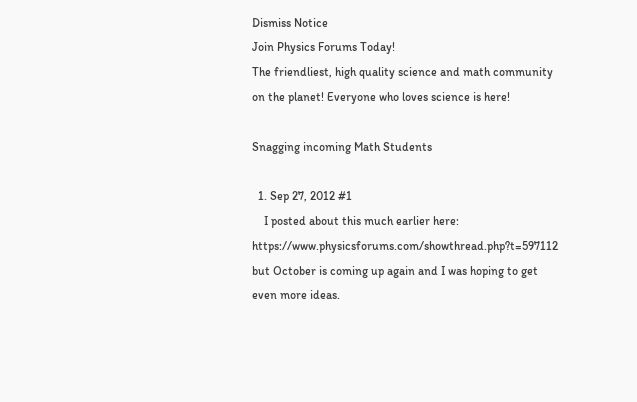Dismiss Notice
Join Physics Forums Today!
The friendliest, high quality science and math community on the planet! Everyone who loves science is here!

Snagging incoming Math Students

  1. Sep 27, 2012 #1
    I posted about this much earlier here: https://www.physicsforums.com/showthread.php?t=597112 but October is coming up again and I was hoping to get even more ideas.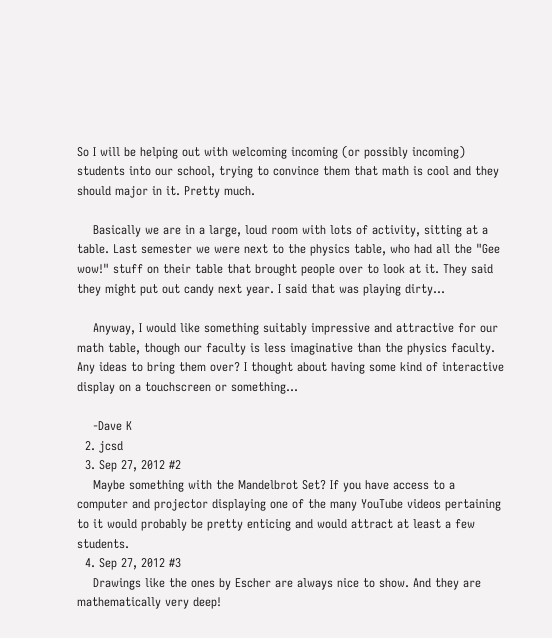So I will be helping out with welcoming incoming (or possibly incoming) students into our school, trying to convince them that math is cool and they should major in it. Pretty much.

    Basically we are in a large, loud room with lots of activity, sitting at a table. Last semester we were next to the physics table, who had all the "Gee wow!" stuff on their table that brought people over to look at it. They said they might put out candy next year. I said that was playing dirty...

    Anyway, I would like something suitably impressive and attractive for our math table, though our faculty is less imaginative than the physics faculty. Any ideas to bring them over? I thought about having some kind of interactive display on a touchscreen or something...

    -Dave K
  2. jcsd
  3. Sep 27, 2012 #2
    Maybe something with the Mandelbrot Set? If you have access to a computer and projector displaying one of the many YouTube videos pertaining to it would probably be pretty enticing and would attract at least a few students.
  4. Sep 27, 2012 #3
    Drawings like the ones by Escher are always nice to show. And they are mathematically very deep!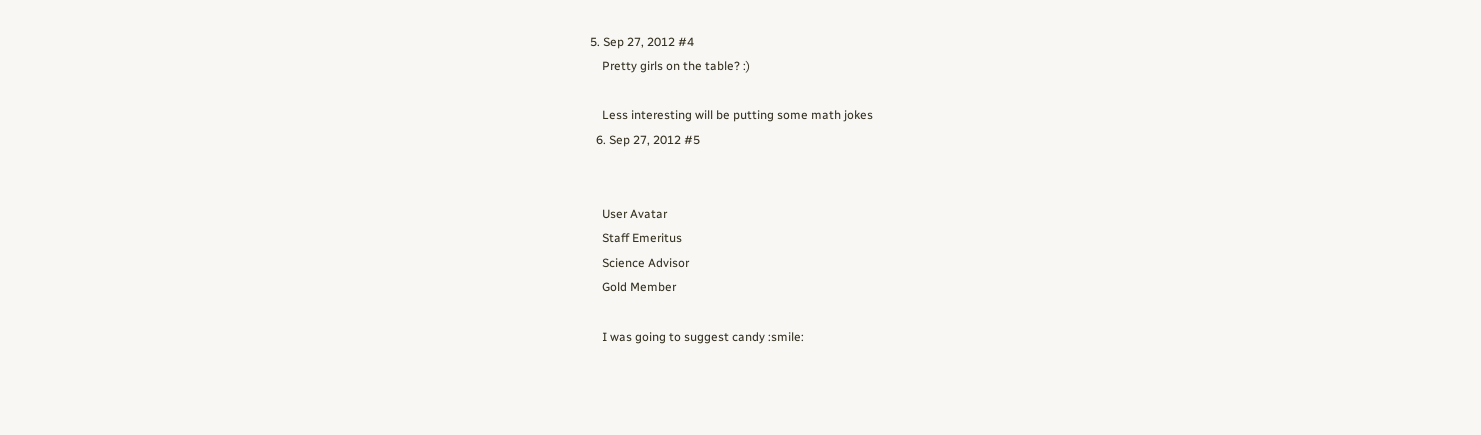5. Sep 27, 2012 #4
    Pretty girls on the table? :)

    Less interesting will be putting some math jokes
  6. Sep 27, 2012 #5


    User Avatar
    Staff Emeritus
    Science Advisor
    Gold Member

    I was going to suggest candy :smile: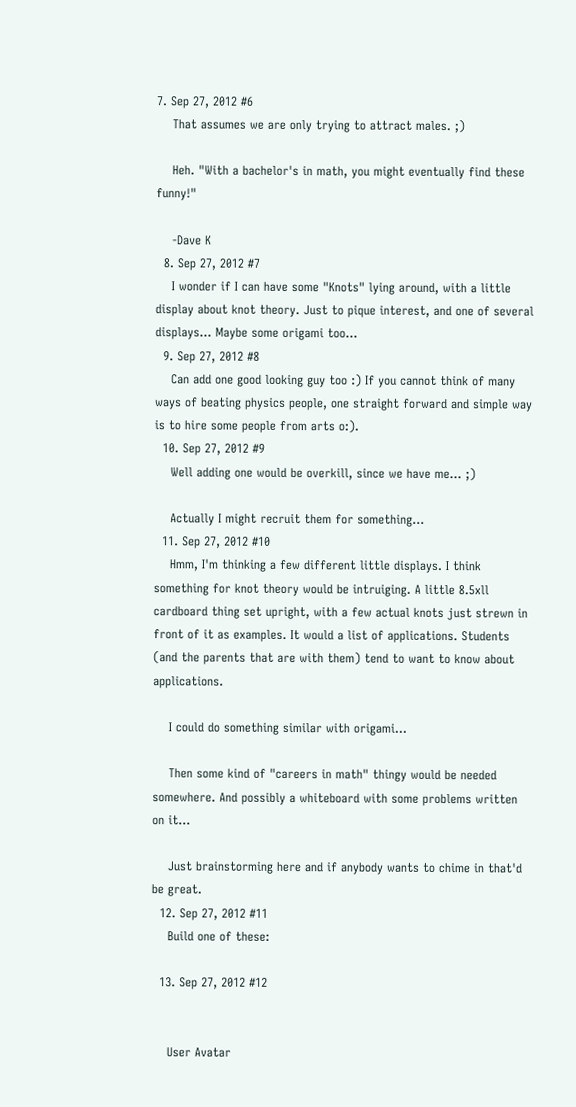7. Sep 27, 2012 #6
    That assumes we are only trying to attract males. ;)

    Heh. "With a bachelor's in math, you might eventually find these funny!"

    -Dave K
  8. Sep 27, 2012 #7
    I wonder if I can have some "Knots" lying around, with a little display about knot theory. Just to pique interest, and one of several displays... Maybe some origami too...
  9. Sep 27, 2012 #8
    Can add one good looking guy too :) If you cannot think of many ways of beating physics people, one straight forward and simple way is to hire some people from arts o:).
  10. Sep 27, 2012 #9
    Well adding one would be overkill, since we have me... ;)

    Actually I might recruit them for something...
  11. Sep 27, 2012 #10
    Hmm, I'm thinking a few different little displays. I think something for knot theory would be intruiging. A little 8.5xll cardboard thing set upright, with a few actual knots just strewn in front of it as examples. It would a list of applications. Students (and the parents that are with them) tend to want to know about applications.

    I could do something similar with origami...

    Then some kind of "careers in math" thingy would be needed somewhere. And possibly a whiteboard with some problems written on it...

    Just brainstorming here and if anybody wants to chime in that'd be great.
  12. Sep 27, 2012 #11
    Build one of these:

  13. Sep 27, 2012 #12


    User Avatar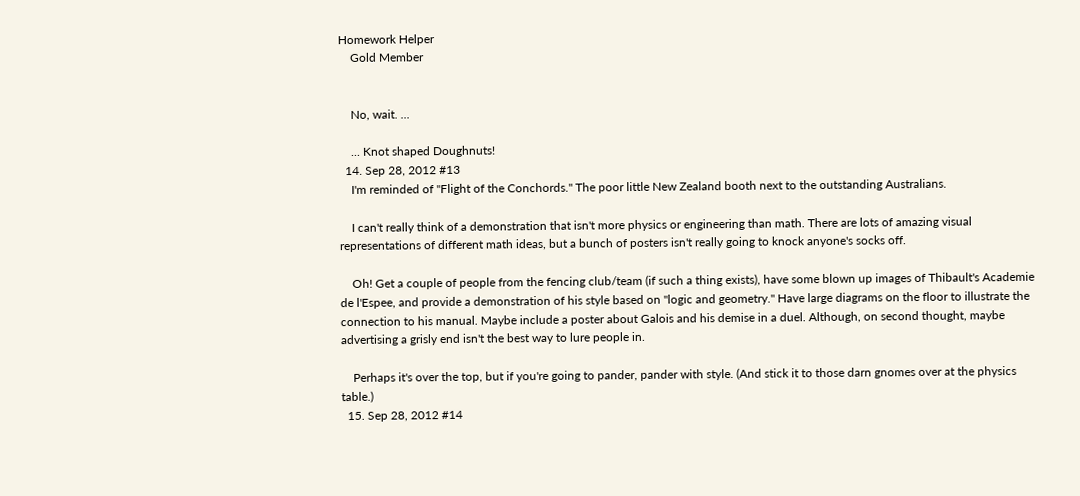Homework Helper
    Gold Member


    No, wait. ...

    ... Knot shaped Doughnuts!
  14. Sep 28, 2012 #13
    I'm reminded of "Flight of the Conchords." The poor little New Zealand booth next to the outstanding Australians.

    I can't really think of a demonstration that isn't more physics or engineering than math. There are lots of amazing visual representations of different math ideas, but a bunch of posters isn't really going to knock anyone's socks off.

    Oh! Get a couple of people from the fencing club/team (if such a thing exists), have some blown up images of Thibault's Academie de l'Espee, and provide a demonstration of his style based on "logic and geometry." Have large diagrams on the floor to illustrate the connection to his manual. Maybe include a poster about Galois and his demise in a duel. Although, on second thought, maybe advertising a grisly end isn't the best way to lure people in.

    Perhaps it's over the top, but if you're going to pander, pander with style. (And stick it to those darn gnomes over at the physics table.)
  15. Sep 28, 2012 #14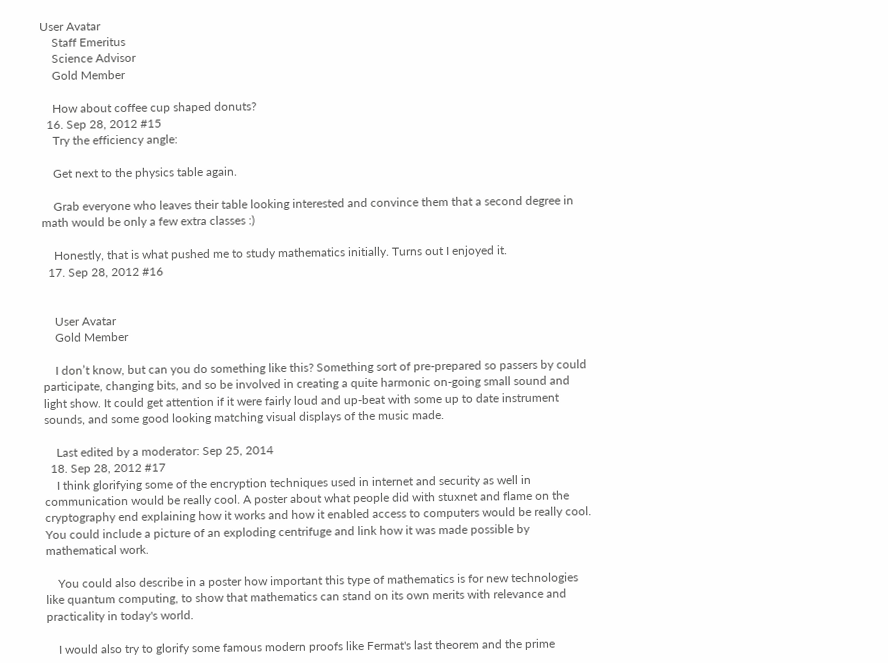User Avatar
    Staff Emeritus
    Science Advisor
    Gold Member

    How about coffee cup shaped donuts?
  16. Sep 28, 2012 #15
    Try the efficiency angle:

    Get next to the physics table again.

    Grab everyone who leaves their table looking interested and convince them that a second degree in math would be only a few extra classes :)

    Honestly, that is what pushed me to study mathematics initially. Turns out I enjoyed it.
  17. Sep 28, 2012 #16


    User Avatar
    Gold Member

    I don’t know, but can you do something like this? Something sort of pre-prepared so passers by could participate, changing bits, and so be involved in creating a quite harmonic on-going small sound and light show. It could get attention if it were fairly loud and up-beat with some up to date instrument sounds, and some good looking matching visual displays of the music made.

    Last edited by a moderator: Sep 25, 2014
  18. Sep 28, 2012 #17
    I think glorifying some of the encryption techniques used in internet and security as well in communication would be really cool. A poster about what people did with stuxnet and flame on the cryptography end explaining how it works and how it enabled access to computers would be really cool. You could include a picture of an exploding centrifuge and link how it was made possible by mathematical work.

    You could also describe in a poster how important this type of mathematics is for new technologies like quantum computing, to show that mathematics can stand on its own merits with relevance and practicality in today's world.

    I would also try to glorify some famous modern proofs like Fermat's last theorem and the prime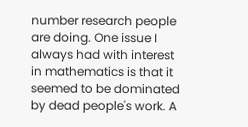number research people are doing. One issue I always had with interest in mathematics is that it seemed to be dominated by dead people's work. A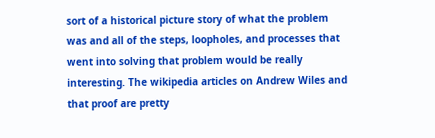sort of a historical picture story of what the problem was and all of the steps, loopholes, and processes that went into solving that problem would be really interesting. The wikipedia articles on Andrew Wiles and that proof are pretty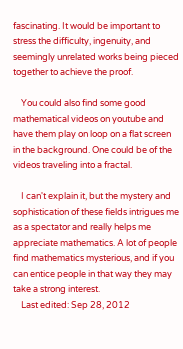fascinating. It would be important to stress the difficulty, ingenuity, and seemingly unrelated works being pieced together to achieve the proof.

    You could also find some good mathematical videos on youtube and have them play on loop on a flat screen in the background. One could be of the videos traveling into a fractal.

    I can't explain it, but the mystery and sophistication of these fields intrigues me as a spectator and really helps me appreciate mathematics. A lot of people find mathematics mysterious, and if you can entice people in that way they may take a strong interest.
    Last edited: Sep 28, 2012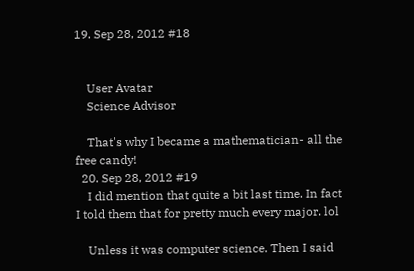19. Sep 28, 2012 #18


    User Avatar
    Science Advisor

    That's why I became a mathematician- all the free candy!
  20. Sep 28, 2012 #19
    I did mention that quite a bit last time. In fact I told them that for pretty much every major. lol

    Unless it was computer science. Then I said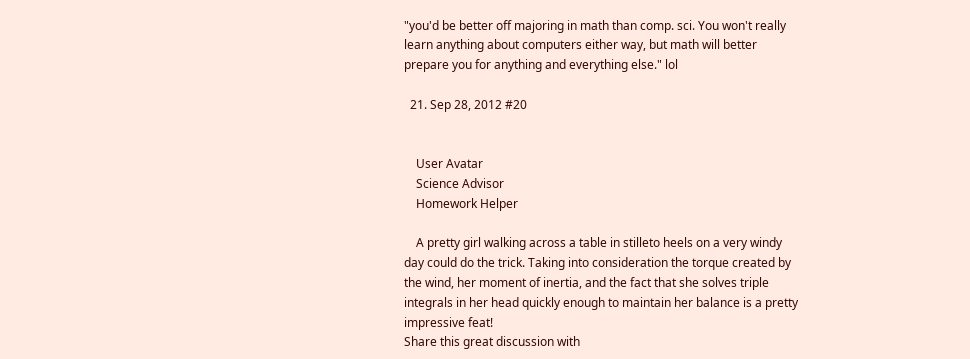"you'd be better off majoring in math than comp. sci. You won't really learn anything about computers either way, but math will better prepare you for anything and everything else." lol

  21. Sep 28, 2012 #20


    User Avatar
    Science Advisor
    Homework Helper

    A pretty girl walking across a table in stilleto heels on a very windy day could do the trick. Taking into consideration the torque created by the wind, her moment of inertia, and the fact that she solves triple integrals in her head quickly enough to maintain her balance is a pretty impressive feat!
Share this great discussion with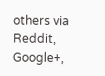others via Reddit, Google+,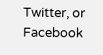Twitter, or Facebook